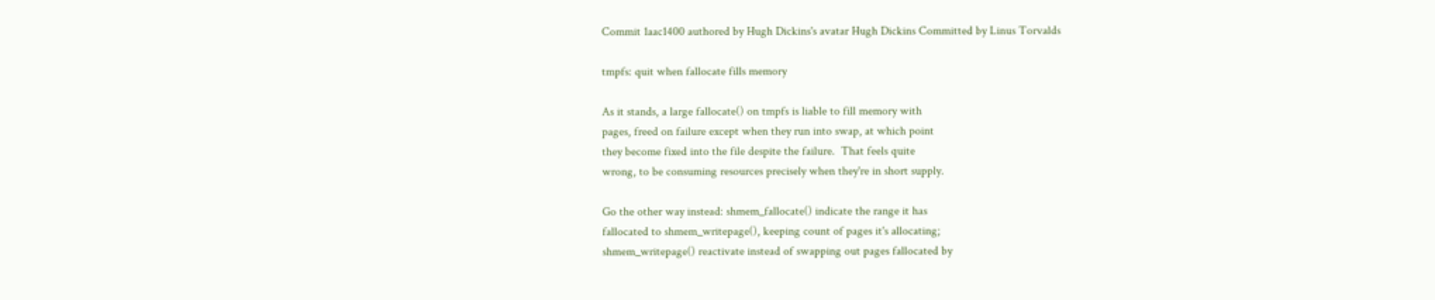Commit 1aac1400 authored by Hugh Dickins's avatar Hugh Dickins Committed by Linus Torvalds

tmpfs: quit when fallocate fills memory

As it stands, a large fallocate() on tmpfs is liable to fill memory with
pages, freed on failure except when they run into swap, at which point
they become fixed into the file despite the failure.  That feels quite
wrong, to be consuming resources precisely when they're in short supply.

Go the other way instead: shmem_fallocate() indicate the range it has
fallocated to shmem_writepage(), keeping count of pages it's allocating;
shmem_writepage() reactivate instead of swapping out pages fallocated by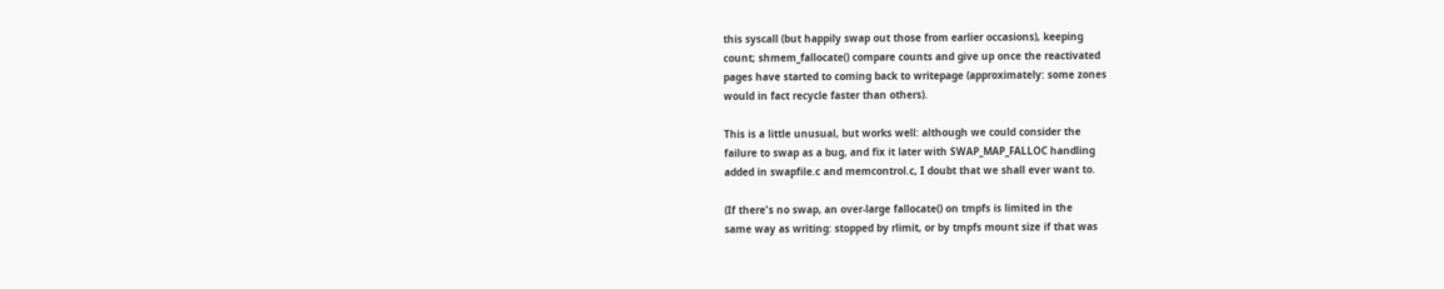this syscall (but happily swap out those from earlier occasions), keeping
count; shmem_fallocate() compare counts and give up once the reactivated
pages have started to coming back to writepage (approximately: some zones
would in fact recycle faster than others).

This is a little unusual, but works well: although we could consider the
failure to swap as a bug, and fix it later with SWAP_MAP_FALLOC handling
added in swapfile.c and memcontrol.c, I doubt that we shall ever want to.

(If there's no swap, an over-large fallocate() on tmpfs is limited in the
same way as writing: stopped by rlimit, or by tmpfs mount size if that was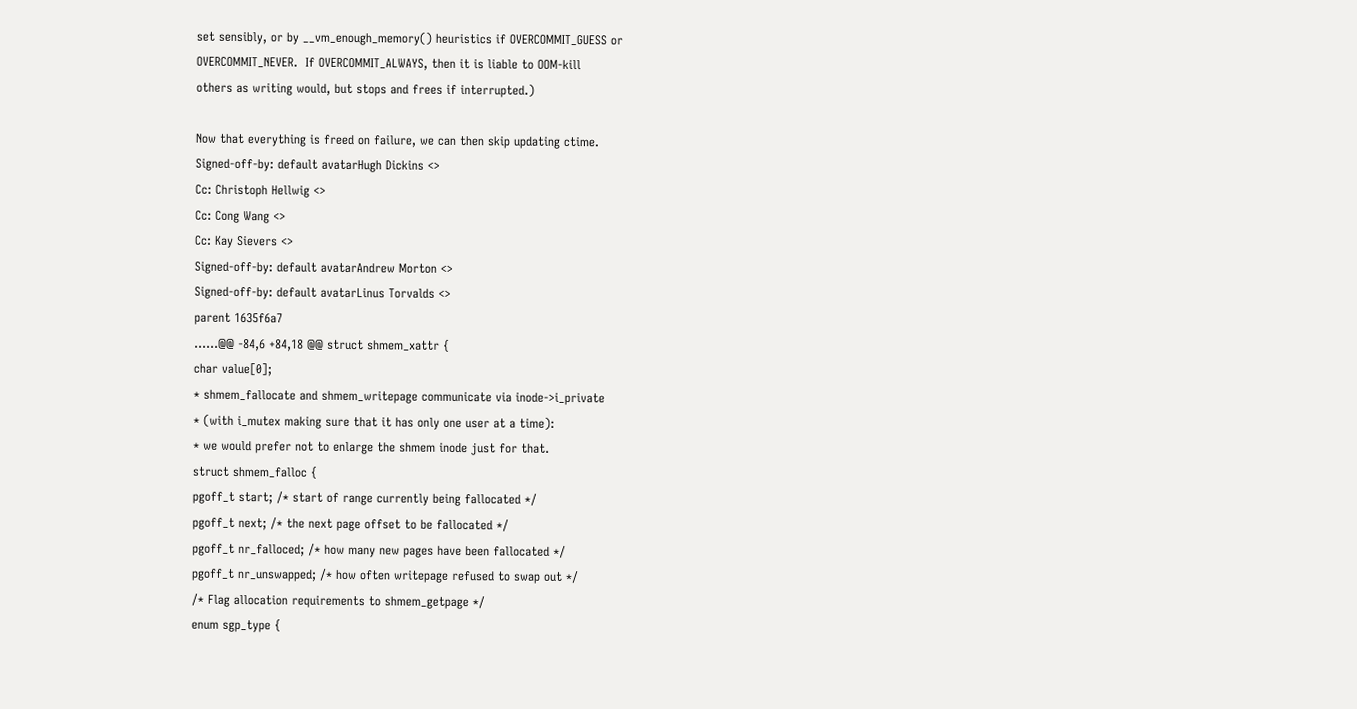set sensibly, or by __vm_enough_memory() heuristics if OVERCOMMIT_GUESS or
OVERCOMMIT_NEVER.  If OVERCOMMIT_ALWAYS, then it is liable to OOM-kill
others as writing would, but stops and frees if interrupted.)

Now that everything is freed on failure, we can then skip updating ctime.
Signed-off-by: default avatarHugh Dickins <>
Cc: Christoph Hellwig <>
Cc: Cong Wang <>
Cc: Kay Sievers <>
Signed-off-by: default avatarAndrew Morton <>
Signed-off-by: default avatarLinus Torvalds <>
parent 1635f6a7
......@@ -84,6 +84,18 @@ struct shmem_xattr {
char value[0];
* shmem_fallocate and shmem_writepage communicate via inode->i_private
* (with i_mutex making sure that it has only one user at a time):
* we would prefer not to enlarge the shmem inode just for that.
struct shmem_falloc {
pgoff_t start; /* start of range currently being fallocated */
pgoff_t next; /* the next page offset to be fallocated */
pgoff_t nr_falloced; /* how many new pages have been fallocated */
pgoff_t nr_unswapped; /* how often writepage refused to swap out */
/* Flag allocation requirements to shmem_getpage */
enum sgp_type {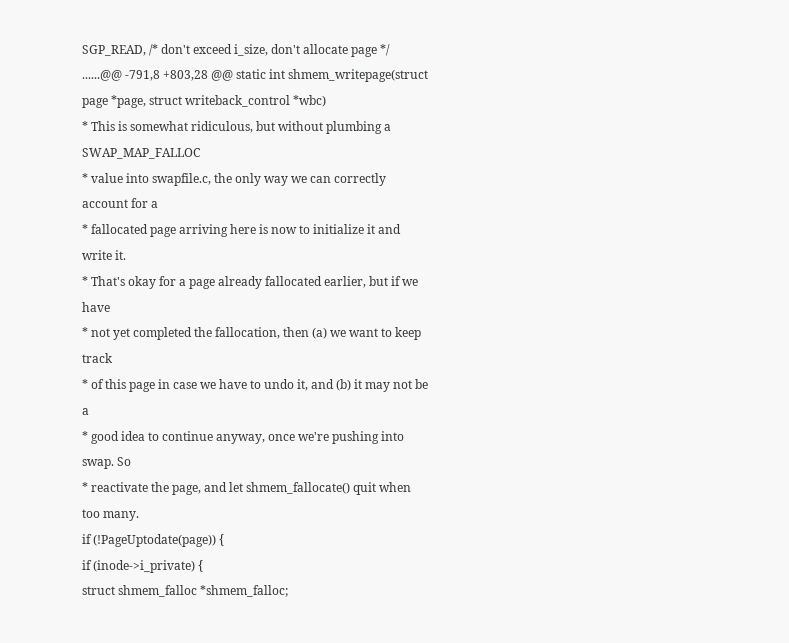SGP_READ, /* don't exceed i_size, don't allocate page */
......@@ -791,8 +803,28 @@ static int shmem_writepage(struct page *page, struct writeback_control *wbc)
* This is somewhat ridiculous, but without plumbing a SWAP_MAP_FALLOC
* value into swapfile.c, the only way we can correctly account for a
* fallocated page arriving here is now to initialize it and write it.
* That's okay for a page already fallocated earlier, but if we have
* not yet completed the fallocation, then (a) we want to keep track
* of this page in case we have to undo it, and (b) it may not be a
* good idea to continue anyway, once we're pushing into swap. So
* reactivate the page, and let shmem_fallocate() quit when too many.
if (!PageUptodate(page)) {
if (inode->i_private) {
struct shmem_falloc *shmem_falloc;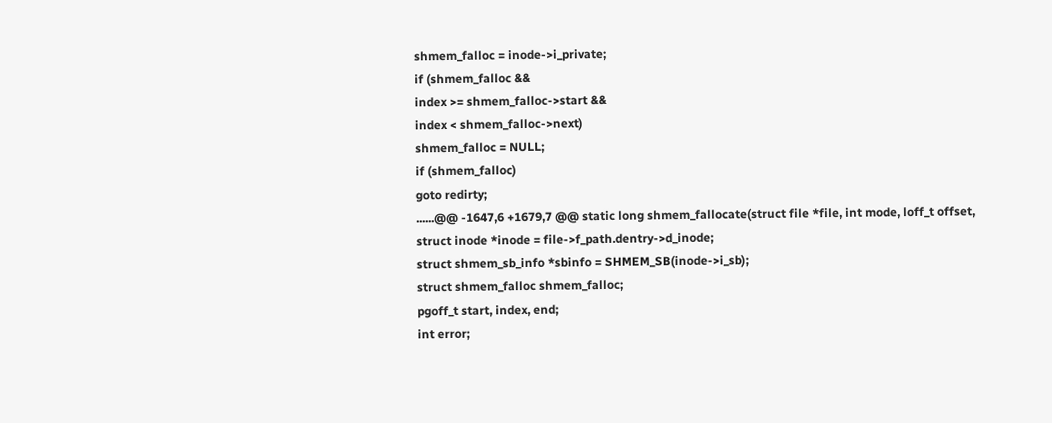shmem_falloc = inode->i_private;
if (shmem_falloc &&
index >= shmem_falloc->start &&
index < shmem_falloc->next)
shmem_falloc = NULL;
if (shmem_falloc)
goto redirty;
......@@ -1647,6 +1679,7 @@ static long shmem_fallocate(struct file *file, int mode, loff_t offset,
struct inode *inode = file->f_path.dentry->d_inode;
struct shmem_sb_info *sbinfo = SHMEM_SB(inode->i_sb);
struct shmem_falloc shmem_falloc;
pgoff_t start, index, end;
int error;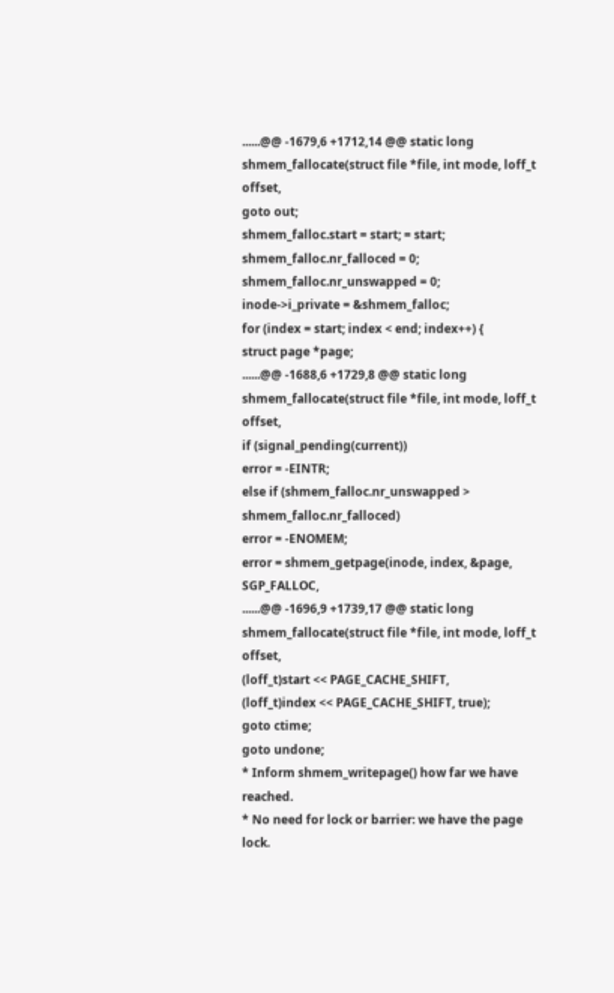......@@ -1679,6 +1712,14 @@ static long shmem_fallocate(struct file *file, int mode, loff_t offset,
goto out;
shmem_falloc.start = start; = start;
shmem_falloc.nr_falloced = 0;
shmem_falloc.nr_unswapped = 0;
inode->i_private = &shmem_falloc;
for (index = start; index < end; index++) {
struct page *page;
......@@ -1688,6 +1729,8 @@ static long shmem_fallocate(struct file *file, int mode, loff_t offset,
if (signal_pending(current))
error = -EINTR;
else if (shmem_falloc.nr_unswapped > shmem_falloc.nr_falloced)
error = -ENOMEM;
error = shmem_getpage(inode, index, &page, SGP_FALLOC,
......@@ -1696,9 +1739,17 @@ static long shmem_fallocate(struct file *file, int mode, loff_t offset,
(loff_t)start << PAGE_CACHE_SHIFT,
(loff_t)index << PAGE_CACHE_SHIFT, true);
goto ctime;
goto undone;
* Inform shmem_writepage() how far we have reached.
* No need for lock or barrier: we have the page lock.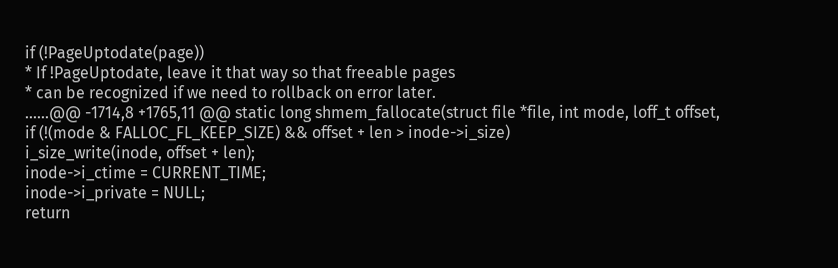if (!PageUptodate(page))
* If !PageUptodate, leave it that way so that freeable pages
* can be recognized if we need to rollback on error later.
......@@ -1714,8 +1765,11 @@ static long shmem_fallocate(struct file *file, int mode, loff_t offset,
if (!(mode & FALLOC_FL_KEEP_SIZE) && offset + len > inode->i_size)
i_size_write(inode, offset + len);
inode->i_ctime = CURRENT_TIME;
inode->i_private = NULL;
return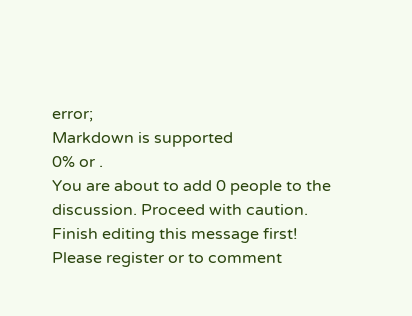error;
Markdown is supported
0% or .
You are about to add 0 people to the discussion. Proceed with caution.
Finish editing this message first!
Please register or to comment